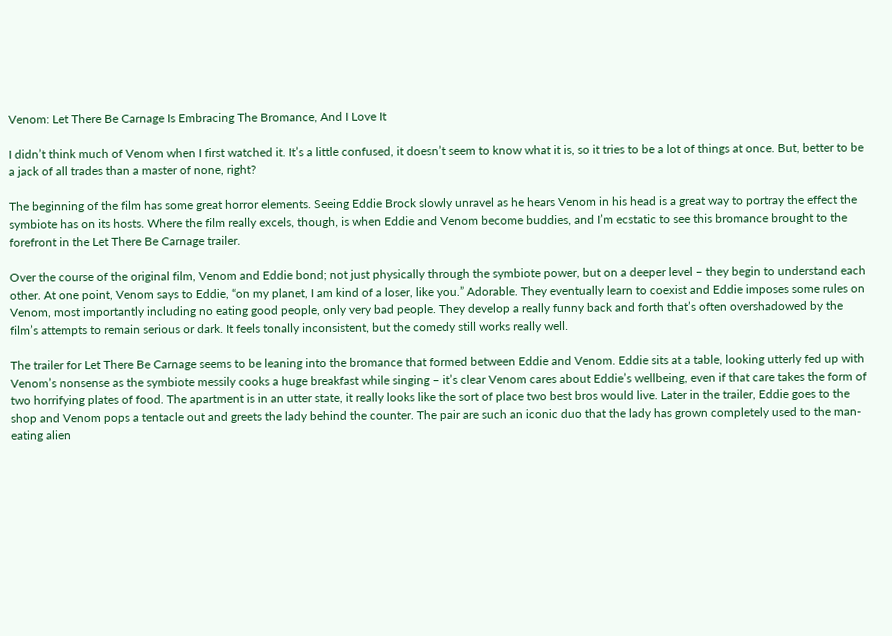Venom: Let There Be Carnage Is Embracing The Bromance, And I Love It

I didn’t think much of Venom when I first watched it. It’s a little confused, it doesn’t seem to know what it is, so it tries to be a lot of things at once. But, better to be a jack of all trades than a master of none, right?

The beginning of the film has some great horror elements. Seeing Eddie Brock slowly unravel as he hears Venom in his head is a great way to portray the effect the symbiote has on its hosts. Where the film really excels, though, is when Eddie and Venom become buddies, and I’m ecstatic to see this bromance brought to the forefront in the Let There Be Carnage trailer.

Over the course of the original film, Venom and Eddie bond; not just physically through the symbiote power, but on a deeper level – they begin to understand each other. At one point, Venom says to Eddie, “on my planet, I am kind of a loser, like you.” Adorable. They eventually learn to coexist and Eddie imposes some rules on Venom, most importantly including no eating good people, only very bad people. They develop a really funny back and forth that’s often overshadowed by the film’s attempts to remain serious or dark. It feels tonally inconsistent, but the comedy still works really well.

The trailer for Let There Be Carnage seems to be leaning into the bromance that formed between Eddie and Venom. Eddie sits at a table, looking utterly fed up with Venom’s nonsense as the symbiote messily cooks a huge breakfast while singing – it’s clear Venom cares about Eddie’s wellbeing, even if that care takes the form of two horrifying plates of food. The apartment is in an utter state, it really looks like the sort of place two best bros would live. Later in the trailer, Eddie goes to the shop and Venom pops a tentacle out and greets the lady behind the counter. The pair are such an iconic duo that the lady has grown completely used to the man-eating alien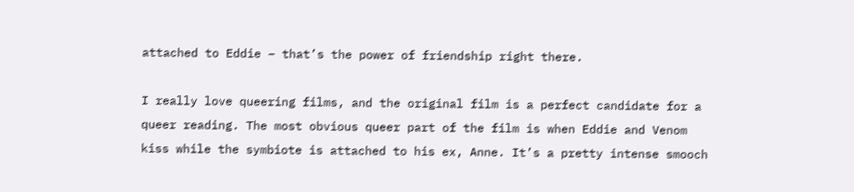attached to Eddie – that’s the power of friendship right there.

I really love queering films, and the original film is a perfect candidate for a queer reading. The most obvious queer part of the film is when Eddie and Venom kiss while the symbiote is attached to his ex, Anne. It’s a pretty intense smooch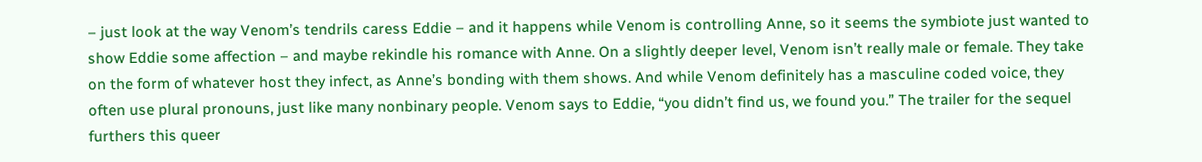– just look at the way Venom’s tendrils caress Eddie – and it happens while Venom is controlling Anne, so it seems the symbiote just wanted to show Eddie some affection – and maybe rekindle his romance with Anne. On a slightly deeper level, Venom isn’t really male or female. They take on the form of whatever host they infect, as Anne’s bonding with them shows. And while Venom definitely has a masculine coded voice, they often use plural pronouns, just like many nonbinary people. Venom says to Eddie, “you didn’t find us, we found you.” The trailer for the sequel furthers this queer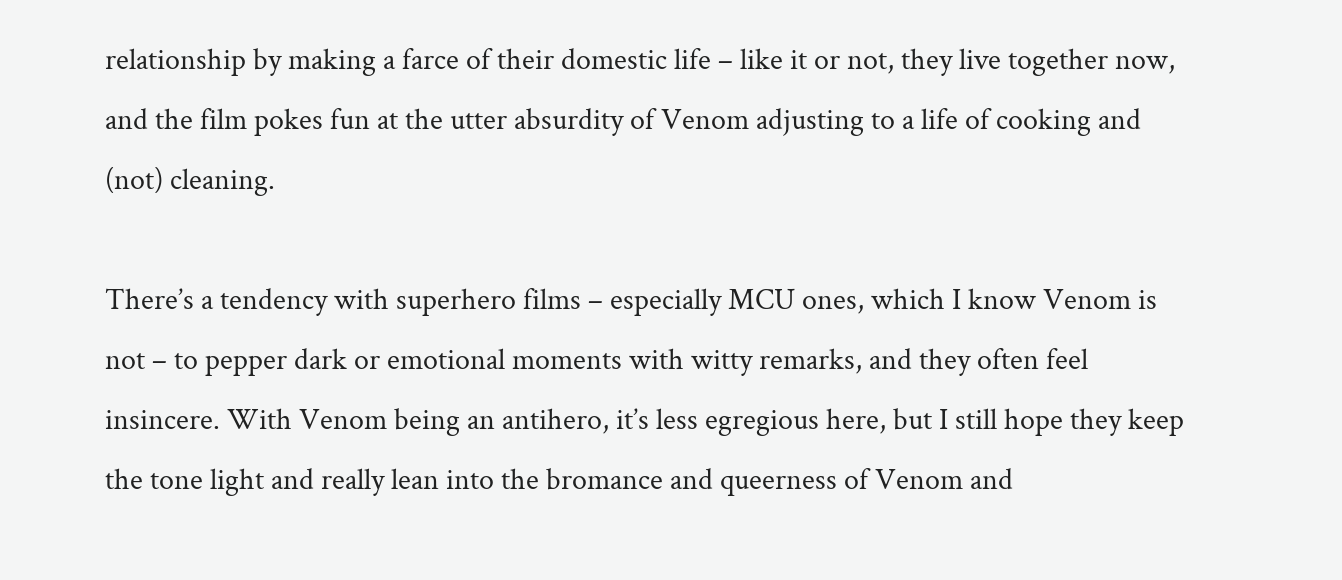relationship by making a farce of their domestic life – like it or not, they live together now, and the film pokes fun at the utter absurdity of Venom adjusting to a life of cooking and (not) cleaning.

There’s a tendency with superhero films – especially MCU ones, which I know Venom is not – to pepper dark or emotional moments with witty remarks, and they often feel insincere. With Venom being an antihero, it’s less egregious here, but I still hope they keep the tone light and really lean into the bromance and queerness of Venom and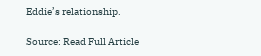Eddie’s relationship.

Source: Read Full Article